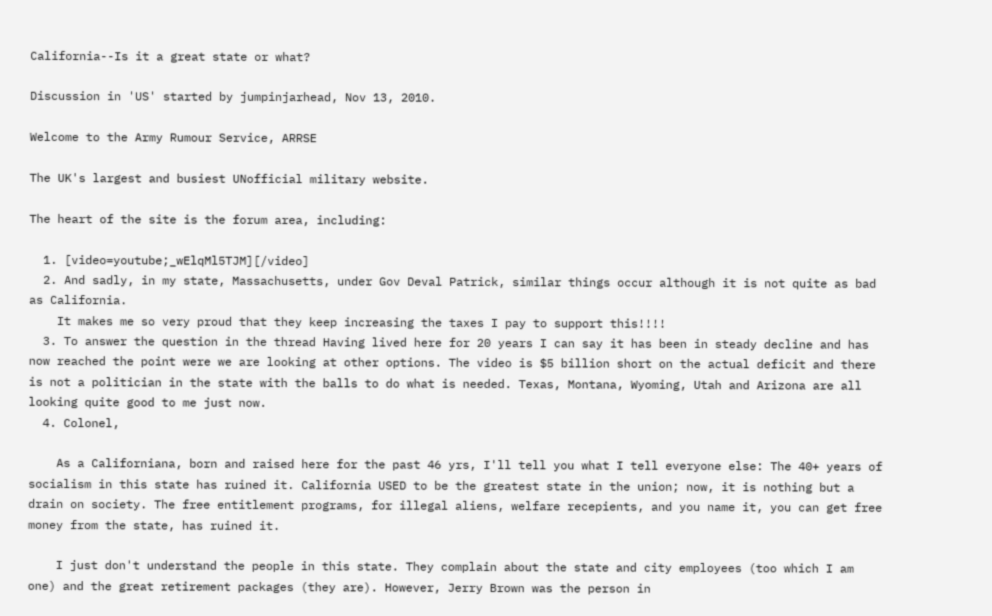California--Is it a great state or what?

Discussion in 'US' started by jumpinjarhead, Nov 13, 2010.

Welcome to the Army Rumour Service, ARRSE

The UK's largest and busiest UNofficial military website.

The heart of the site is the forum area, including:

  1. [video=youtube;_wElqMl5TJM][/video]
  2. And sadly, in my state, Massachusetts, under Gov Deval Patrick, similar things occur although it is not quite as bad as California.
    It makes me so very proud that they keep increasing the taxes I pay to support this!!!!
  3. To answer the question in the thread Having lived here for 20 years I can say it has been in steady decline and has now reached the point were we are looking at other options. The video is $5 billion short on the actual deficit and there is not a politician in the state with the balls to do what is needed. Texas, Montana, Wyoming, Utah and Arizona are all looking quite good to me just now.
  4. Colonel,

    As a Californiana, born and raised here for the past 46 yrs, I'll tell you what I tell everyone else: The 40+ years of socialism in this state has ruined it. California USED to be the greatest state in the union; now, it is nothing but a drain on society. The free entitlement programs, for illegal aliens, welfare recepients, and you name it, you can get free money from the state, has ruined it.

    I just don't understand the people in this state. They complain about the state and city employees (too which I am one) and the great retirement packages (they are). However, Jerry Brown was the person in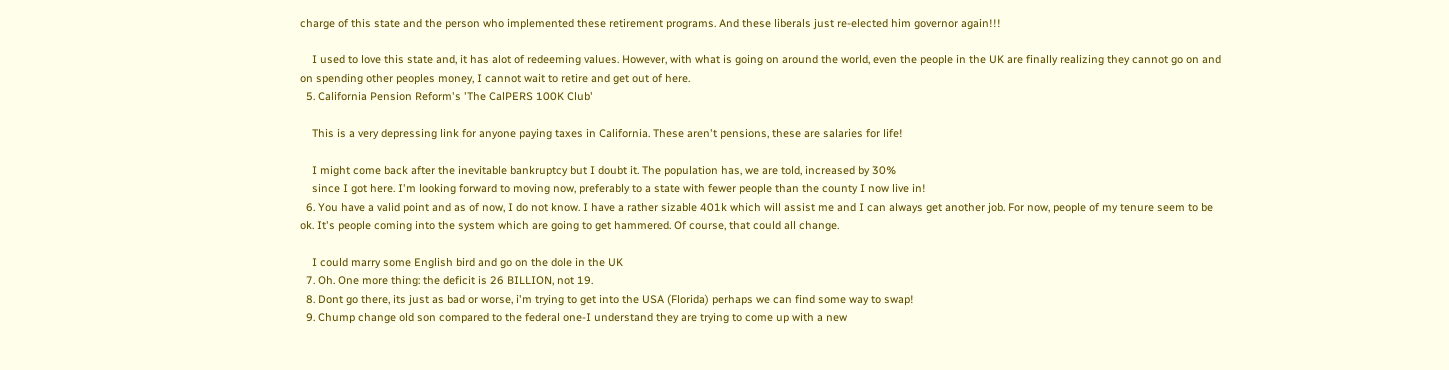charge of this state and the person who implemented these retirement programs. And these liberals just re-elected him governor again!!!

    I used to love this state and, it has alot of redeeming values. However, with what is going on around the world, even the people in the UK are finally realizing they cannot go on and on spending other peoples money, I cannot wait to retire and get out of here.
  5. California Pension Reform's 'The CalPERS 100K Club'

    This is a very depressing link for anyone paying taxes in California. These aren't pensions, these are salaries for life!

    I might come back after the inevitable bankruptcy but I doubt it. The population has, we are told, increased by 30%
    since I got here. I'm looking forward to moving now, preferably to a state with fewer people than the county I now live in!
  6. You have a valid point and as of now, I do not know. I have a rather sizable 401k which will assist me and I can always get another job. For now, people of my tenure seem to be ok. It's people coming into the system which are going to get hammered. Of course, that could all change.

    I could marry some English bird and go on the dole in the UK
  7. Oh. One more thing: the deficit is 26 BILLION, not 19.
  8. Dont go there, its just as bad or worse, i'm trying to get into the USA (Florida) perhaps we can find some way to swap!
  9. Chump change old son compared to the federal one-I understand they are trying to come up with a new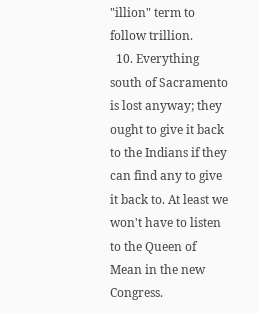"illion" term to follow trillion.
  10. Everything south of Sacramento is lost anyway; they ought to give it back to the Indians if they can find any to give it back to. At least we won't have to listen to the Queen of Mean in the new Congress.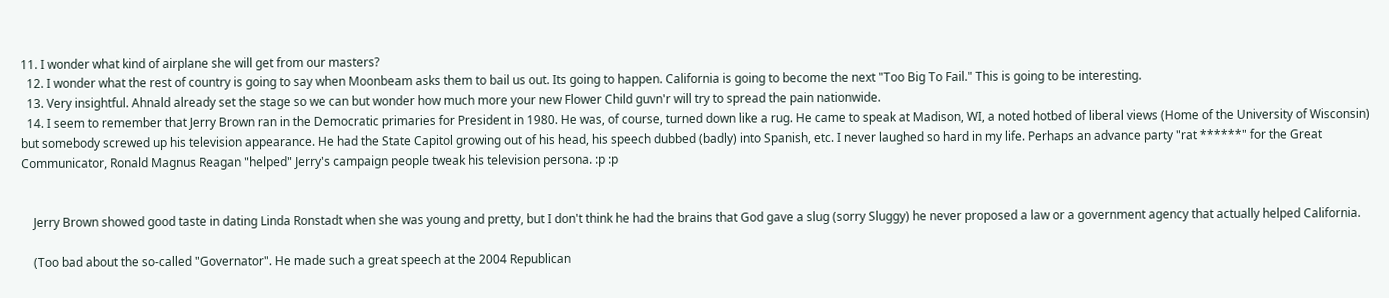11. I wonder what kind of airplane she will get from our masters?
  12. I wonder what the rest of country is going to say when Moonbeam asks them to bail us out. Its going to happen. California is going to become the next "Too Big To Fail." This is going to be interesting.
  13. Very insightful. Ahnald already set the stage so we can but wonder how much more your new Flower Child guvn'r will try to spread the pain nationwide.
  14. I seem to remember that Jerry Brown ran in the Democratic primaries for President in 1980. He was, of course, turned down like a rug. He came to speak at Madison, WI, a noted hotbed of liberal views (Home of the University of Wisconsin) but somebody screwed up his television appearance. He had the State Capitol growing out of his head, his speech dubbed (badly) into Spanish, etc. I never laughed so hard in my life. Perhaps an advance party "rat ******" for the Great Communicator, Ronald Magnus Reagan "helped" Jerry's campaign people tweak his television persona. :p :p


    Jerry Brown showed good taste in dating Linda Ronstadt when she was young and pretty, but I don't think he had the brains that God gave a slug (sorry Sluggy) he never proposed a law or a government agency that actually helped California.

    (Too bad about the so-called "Governator". He made such a great speech at the 2004 Republican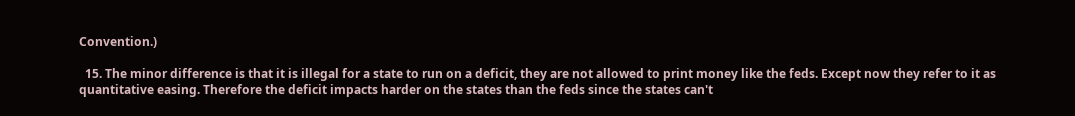Convention.)

  15. The minor difference is that it is illegal for a state to run on a deficit, they are not allowed to print money like the feds. Except now they refer to it as quantitative easing. Therefore the deficit impacts harder on the states than the feds since the states can't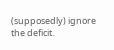(supposedly) ignore the deficit.